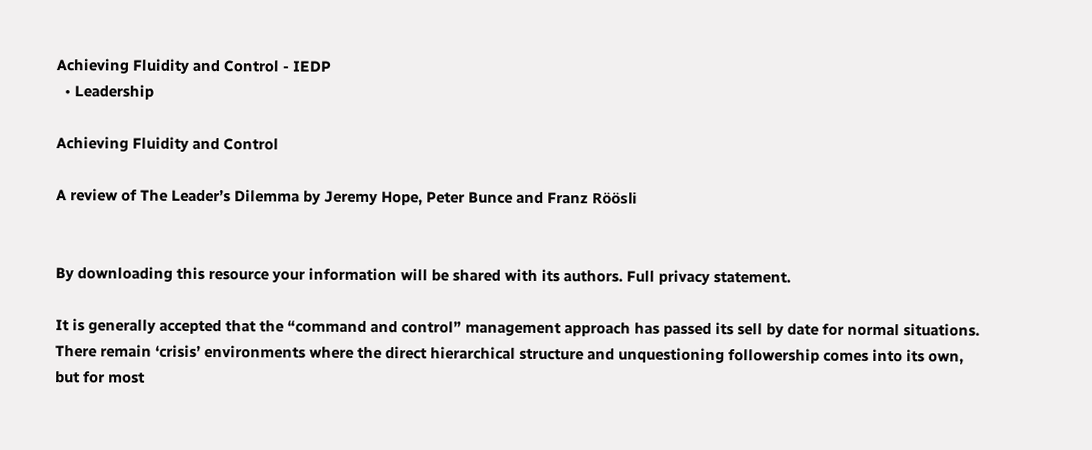Achieving Fluidity and Control - IEDP
  • Leadership

Achieving Fluidity and Control

A review of The Leader’s Dilemma by Jeremy Hope, Peter Bunce and Franz Röösli


By downloading this resource your information will be shared with its authors. Full privacy statement.

It is generally accepted that the “command and control” management approach has passed its sell by date for normal situations. There remain ‘crisis’ environments where the direct hierarchical structure and unquestioning followership comes into its own, but for most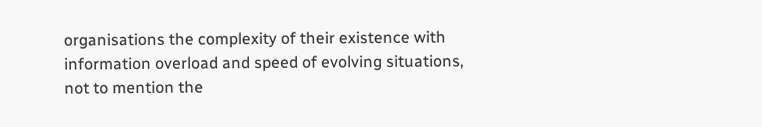organisations the complexity of their existence with information overload and speed of evolving situations, not to mention the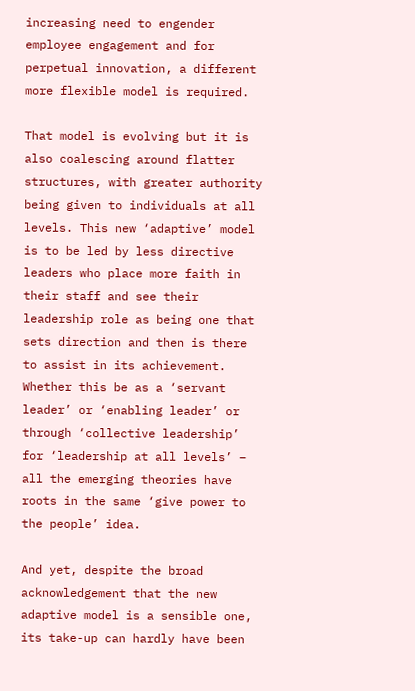increasing need to engender employee engagement and for perpetual innovation, a different more flexible model is required.

That model is evolving but it is also coalescing around flatter structures, with greater authority being given to individuals at all levels. This new ‘adaptive’ model is to be led by less directive leaders who place more faith in their staff and see their leadership role as being one that sets direction and then is there to assist in its achievement. Whether this be as a ‘servant leader’ or ‘enabling leader’ or through ‘collective leadership’ for ‘leadership at all levels’ – all the emerging theories have roots in the same ‘give power to the people’ idea.

And yet, despite the broad acknowledgement that the new adaptive model is a sensible one, its take-up can hardly have been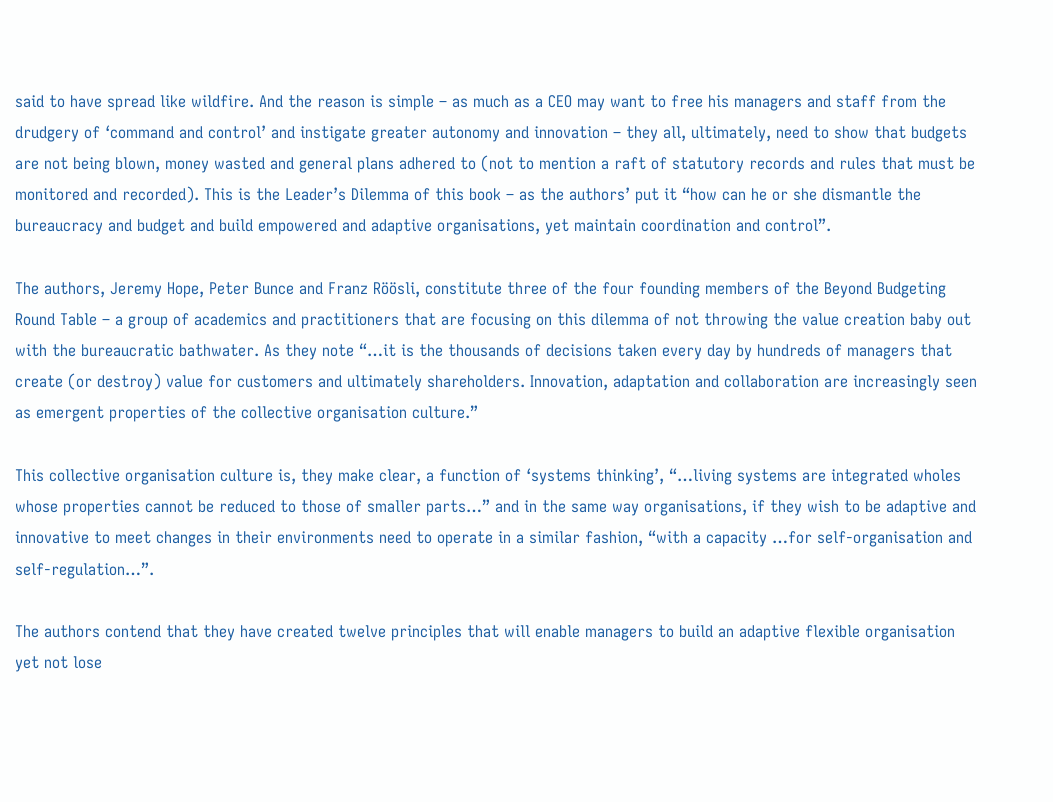said to have spread like wildfire. And the reason is simple – as much as a CEO may want to free his managers and staff from the drudgery of ‘command and control’ and instigate greater autonomy and innovation – they all, ultimately, need to show that budgets are not being blown, money wasted and general plans adhered to (not to mention a raft of statutory records and rules that must be monitored and recorded). This is the Leader’s Dilemma of this book – as the authors’ put it “how can he or she dismantle the bureaucracy and budget and build empowered and adaptive organisations, yet maintain coordination and control”.

The authors, Jeremy Hope, Peter Bunce and Franz Röösli, constitute three of the four founding members of the Beyond Budgeting Round Table – a group of academics and practitioners that are focusing on this dilemma of not throwing the value creation baby out with the bureaucratic bathwater. As they note “…it is the thousands of decisions taken every day by hundreds of managers that create (or destroy) value for customers and ultimately shareholders. Innovation, adaptation and collaboration are increasingly seen as emergent properties of the collective organisation culture.”

This collective organisation culture is, they make clear, a function of ‘systems thinking’, “…living systems are integrated wholes whose properties cannot be reduced to those of smaller parts…” and in the same way organisations, if they wish to be adaptive and innovative to meet changes in their environments need to operate in a similar fashion, “with a capacity …for self-organisation and self-regulation…”.

The authors contend that they have created twelve principles that will enable managers to build an adaptive flexible organisation yet not lose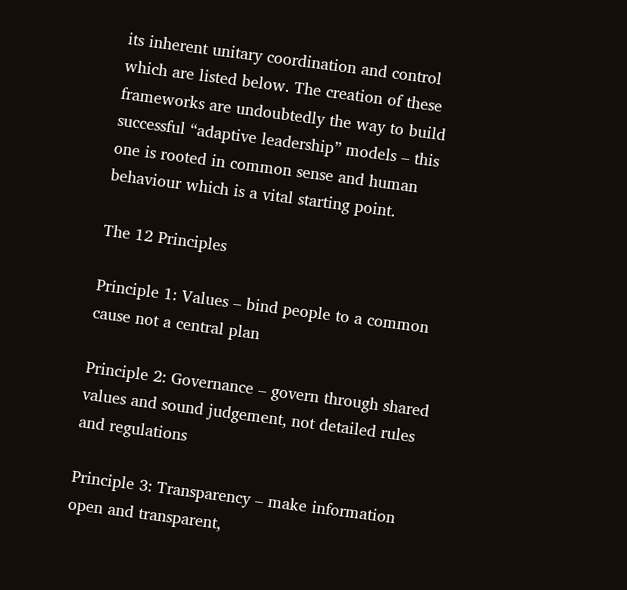its inherent unitary coordination and control which are listed below. The creation of these frameworks are undoubtedly the way to build successful “adaptive leadership” models – this one is rooted in common sense and human behaviour which is a vital starting point.

The 12 Principles

Principle 1: Values – bind people to a common cause not a central plan

Principle 2: Governance – govern through shared values and sound judgement, not detailed rules and regulations

Principle 3: Transparency – make information open and transparent,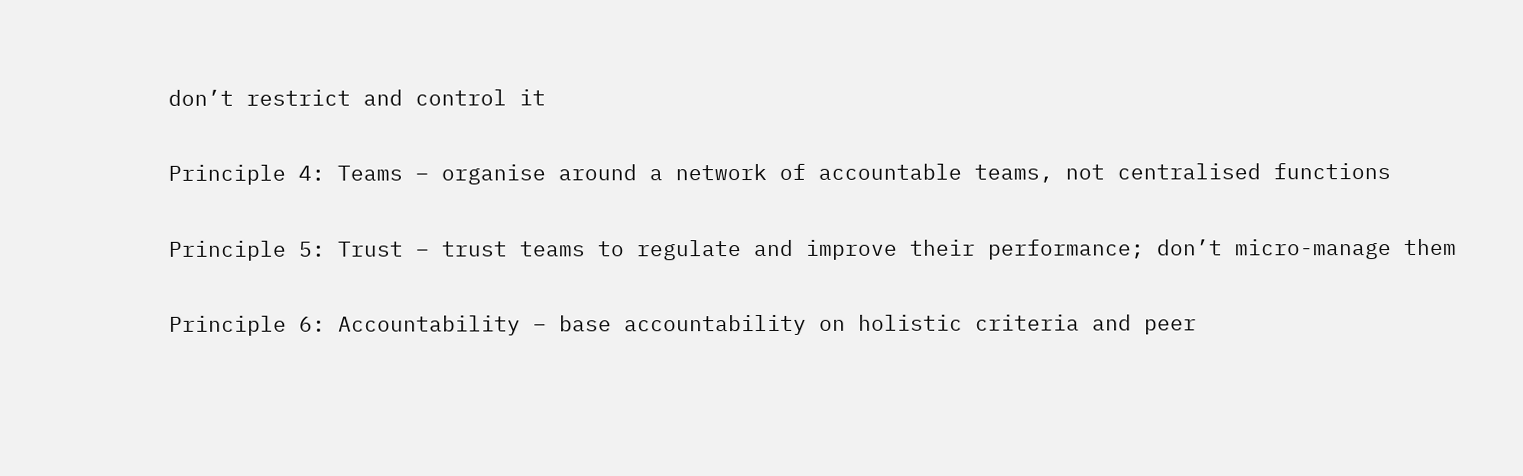don’t restrict and control it

Principle 4: Teams – organise around a network of accountable teams, not centralised functions

Principle 5: Trust – trust teams to regulate and improve their performance; don’t micro-manage them

Principle 6: Accountability – base accountability on holistic criteria and peer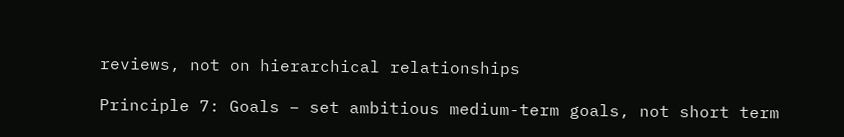reviews, not on hierarchical relationships

Principle 7: Goals – set ambitious medium-term goals, not short term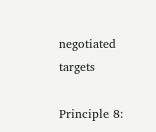negotiated targets

Principle 8: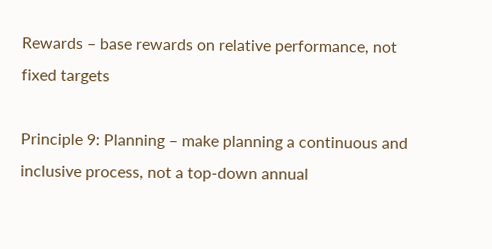Rewards – base rewards on relative performance, not fixed targets

Principle 9: Planning – make planning a continuous and inclusive process, not a top-down annual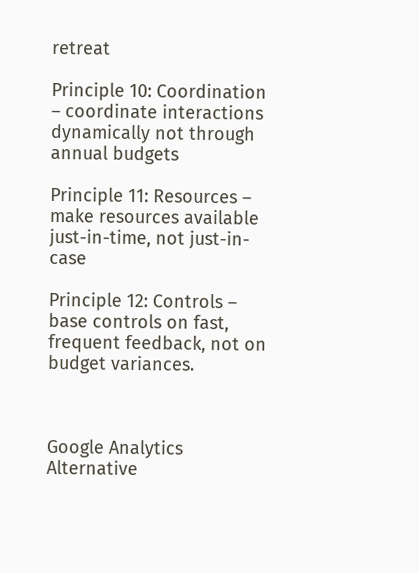retreat

Principle 10: Coordination – coordinate interactions dynamically not through annual budgets

Principle 11: Resources – make resources available just-in-time, not just-in-case

Principle 12: Controls – base controls on fast, frequent feedback, not on budget variances.



Google Analytics Alternative